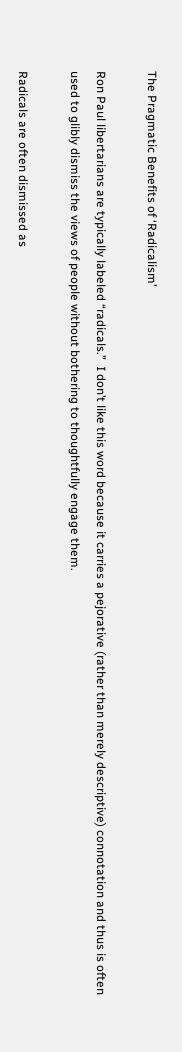The Pragmatic Benefits of ‘Radicalism’

Ron Paul libertarians are typically labeled “radicals.”  I don’t like this word because it carries a pejorative (rather than merely descriptive) connotation and thus is often used to glibly dismiss the views of people without bothering to thoughtfully engage them.

Radicals are often dismissed as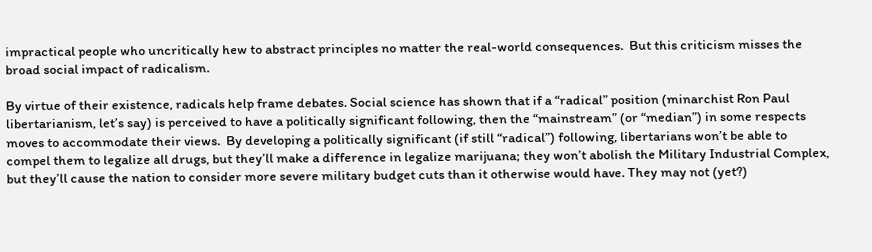impractical people who uncritically hew to abstract principles no matter the real-world consequences.  But this criticism misses the broad social impact of radicalism.

By virtue of their existence, radicals help frame debates. Social science has shown that if a “radical” position (minarchist Ron Paul libertarianism, let’s say) is perceived to have a politically significant following, then the “mainstream” (or “median”) in some respects moves to accommodate their views.  By developing a politically significant (if still “radical”) following, libertarians won’t be able to compel them to legalize all drugs, but they’ll make a difference in legalize marijuana; they won’t abolish the Military Industrial Complex, but they’ll cause the nation to consider more severe military budget cuts than it otherwise would have. They may not (yet?)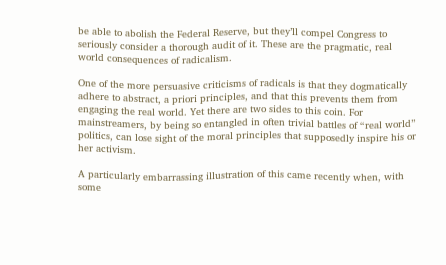be able to abolish the Federal Reserve, but they’ll compel Congress to seriously consider a thorough audit of it. These are the pragmatic, real world consequences of radicalism.

One of the more persuasive criticisms of radicals is that they dogmatically adhere to abstract, a priori principles, and that this prevents them from engaging the real world. Yet there are two sides to this coin. For mainstreamers, by being so entangled in often trivial battles of “real world” politics, can lose sight of the moral principles that supposedly inspire his or her activism.

A particularly embarrassing illustration of this came recently when, with some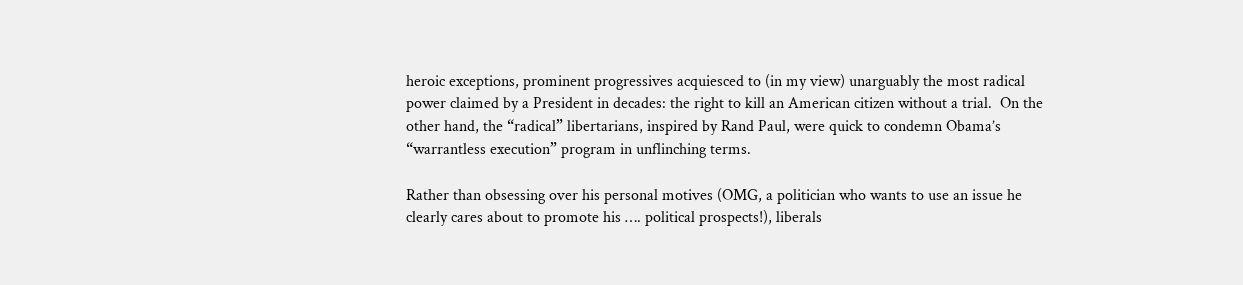heroic exceptions, prominent progressives acquiesced to (in my view) unarguably the most radical power claimed by a President in decades: the right to kill an American citizen without a trial.  On the other hand, the “radical” libertarians, inspired by Rand Paul, were quick to condemn Obama’s “warrantless execution” program in unflinching terms.

Rather than obsessing over his personal motives (OMG, a politician who wants to use an issue he clearly cares about to promote his …. political prospects!), liberals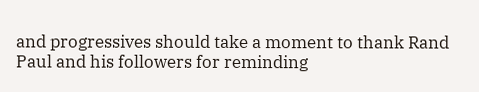and progressives should take a moment to thank Rand Paul and his followers for reminding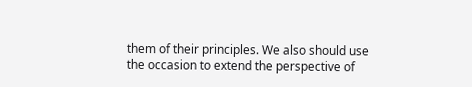them of their principles. We also should use the occasion to extend the perspective of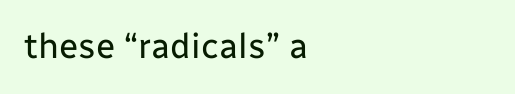these “radicals” a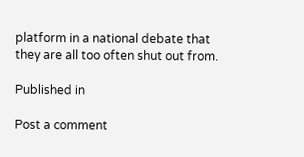platform in a national debate that they are all too often shut out from.

Published in

Post a comment